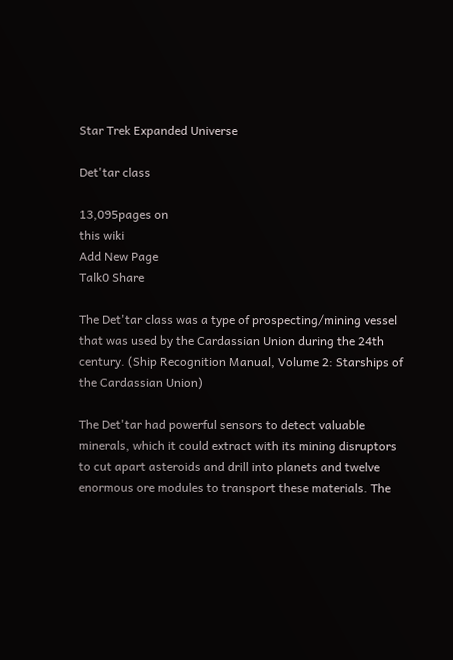Star Trek Expanded Universe

Det'tar class

13,095pages on
this wiki
Add New Page
Talk0 Share

The Det'tar class was a type of prospecting/mining vessel that was used by the Cardassian Union during the 24th century. (Ship Recognition Manual, Volume 2: Starships of the Cardassian Union)

The Det'tar had powerful sensors to detect valuable minerals, which it could extract with its mining disruptors to cut apart asteroids and drill into planets and twelve enormous ore modules to transport these materials. The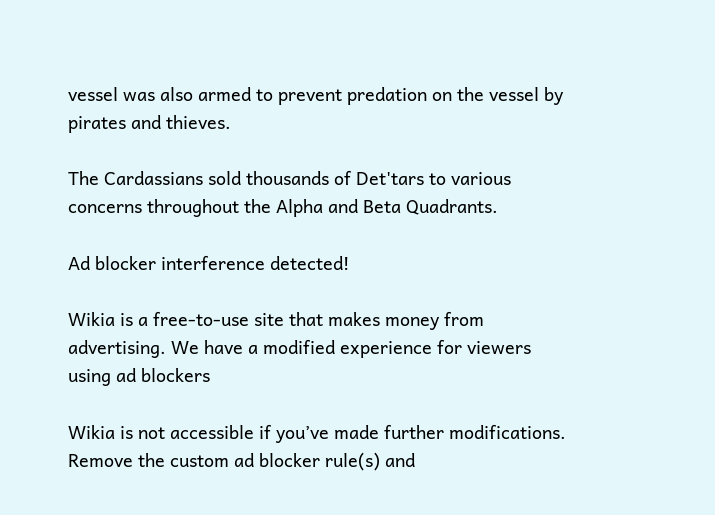vessel was also armed to prevent predation on the vessel by pirates and thieves.

The Cardassians sold thousands of Det'tars to various concerns throughout the Alpha and Beta Quadrants.

Ad blocker interference detected!

Wikia is a free-to-use site that makes money from advertising. We have a modified experience for viewers using ad blockers

Wikia is not accessible if you’ve made further modifications. Remove the custom ad blocker rule(s) and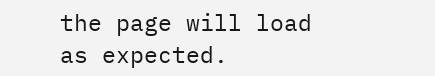the page will load as expected.